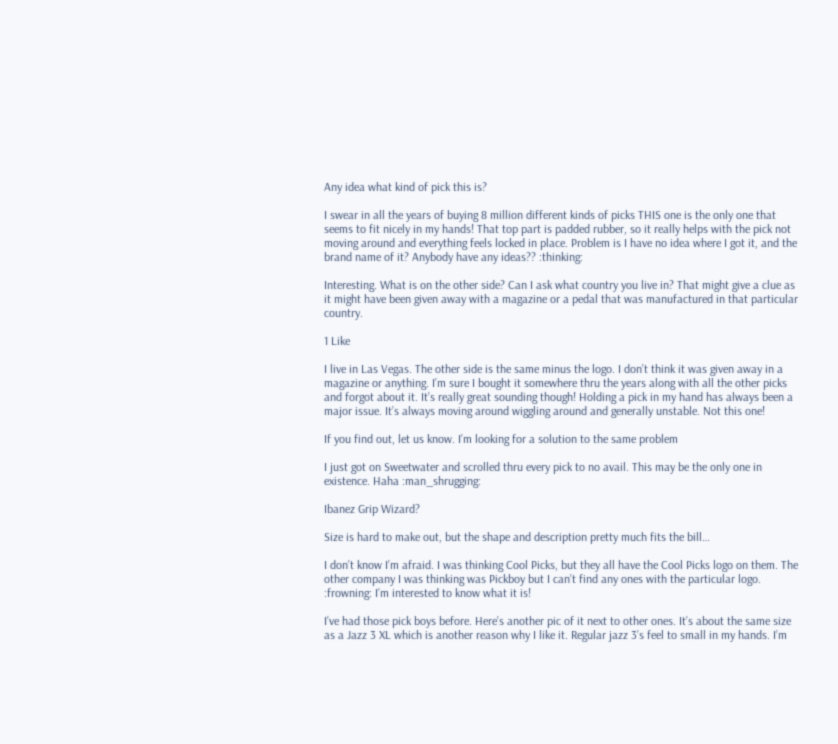Any idea what kind of pick this is?

I swear in all the years of buying 8 million different kinds of picks THIS one is the only one that seems to fit nicely in my hands! That top part is padded rubber, so it really helps with the pick not moving around and everything feels locked in place. Problem is I have no idea where I got it, and the brand name of it? Anybody have any ideas?? :thinking:

Interesting. What is on the other side? Can I ask what country you live in? That might give a clue as it might have been given away with a magazine or a pedal that was manufactured in that particular country.

1 Like

I live in Las Vegas. The other side is the same minus the logo. I don’t think it was given away in a magazine or anything. I’m sure I bought it somewhere thru the years along with all the other picks and forgot about it. It’s really great sounding though! Holding a pick in my hand has always been a major issue. It’s always moving around wiggling around and generally unstable. Not this one!

If you find out, let us know. I’m looking for a solution to the same problem

I just got on Sweetwater and scrolled thru every pick to no avail. This may be the only one in existence. Haha :man_shrugging:

Ibanez Grip Wizard?

Size is hard to make out, but the shape and description pretty much fits the bill…

I don’t know I’m afraid. I was thinking Cool Picks, but they all have the Cool Picks logo on them. The other company I was thinking was Pickboy but I can’t find any ones with the particular logo. :frowning: I’m interested to know what it is!

I’ve had those pick boys before. Here’s another pic of it next to other ones. It’s about the same size as a Jazz 3 XL which is another reason why I like it. Regular jazz 3’s feel to small in my hands. I’m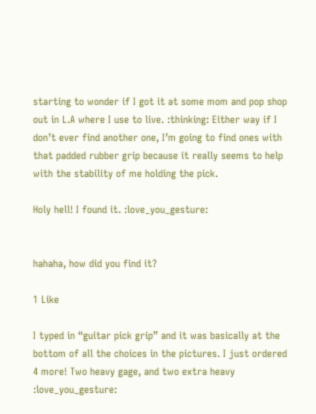starting to wonder if I got it at some mom and pop shop out in L.A where I use to live. :thinking: Either way if I don’t ever find another one, I’m going to find ones with that padded rubber grip because it really seems to help with the stability of me holding the pick.

Holy hell! I found it. :love_you_gesture:


hahaha, how did you find it?

1 Like

I typed in “guitar pick grip” and it was basically at the bottom of all the choices in the pictures. I just ordered 4 more! Two heavy gage, and two extra heavy :love_you_gesture: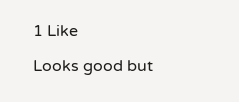1 Like

Looks good but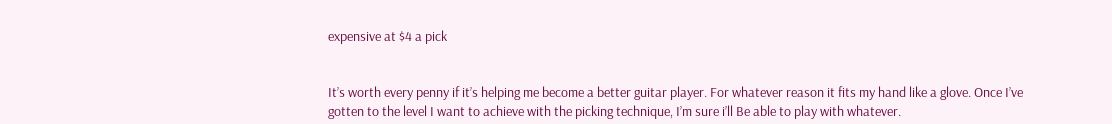expensive at $4 a pick


It’s worth every penny if it’s helping me become a better guitar player. For whatever reason it fits my hand like a glove. Once I’ve gotten to the level I want to achieve with the picking technique, I’m sure i’ll Be able to play with whatever.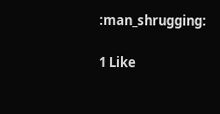:man_shrugging:

1 Like